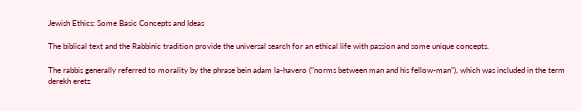Jewish Ethics: Some Basic Concepts and Ideas

The biblical text and the Rabbinic tradition provide the universal search for an ethical life with passion and some unique concepts.

The rabbis generally referred to morality by the phrase bein adam la-havero (“norms between man and his fellow-man”), which was included in the term derekh eretz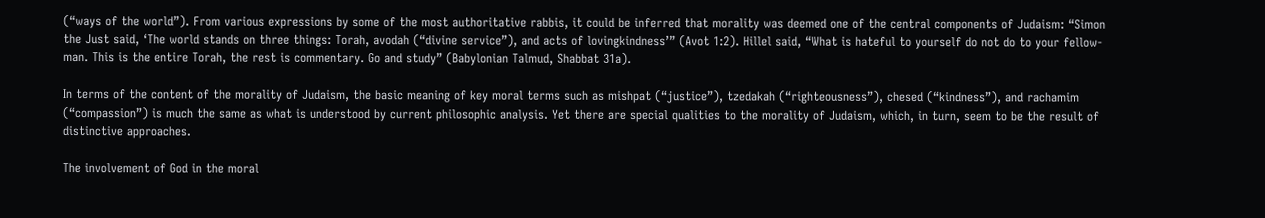(“ways of the world”). From various expressions by some of the most authoritative rabbis, it could be inferred that morality was deemed one of the central components of Judaism: “Simon the Just said, ‘The world stands on three things: Torah, avodah (“divine service”), and acts of lovingkindness’” (Avot 1:2). Hillel said, “What is hateful to yourself do not do to your fellow-man. This is the entire Torah, the rest is commentary. Go and study” (Babylonian Talmud, Shabbat 31a).

In terms of the content of the morality of Judaism, the basic meaning of key moral terms such as mishpat (“justice”), tzedakah (“righteousness”), chesed (“kindness”), and rachamim (“compassion”) is much the same as what is understood by current philosophic analysis. Yet there are special qualities to the morality of Judaism, which, in turn, seem to be the result of distinctive approaches.

The involvement of God in the moral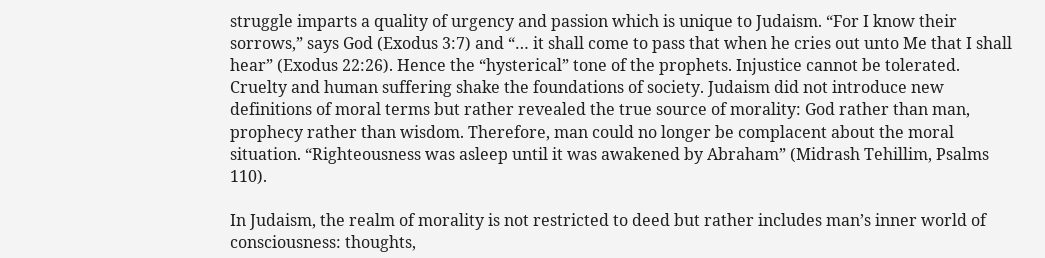struggle imparts a quality of urgency and passion which is unique to Judaism. “For I know their sorrows,” says God (Exodus 3:7) and “… it shall come to pass that when he cries out unto Me that I shall hear” (Exodus 22:26). Hence the “hysterical” tone of the prophets. Injustice cannot be tolerated. Cruelty and human suffering shake the foundations of society. Judaism did not introduce new definitions of moral terms but rather revealed the true source of morality: God rather than man, prophecy rather than wisdom. Therefore, man could no longer be complacent about the moral situation. “Righteousness was asleep until it was awakened by Abraham” (Midrash Tehillim, Psalms 110).

In Judaism, the realm of morality is not restricted to deed but rather includes man’s inner world of consciousness: thoughts,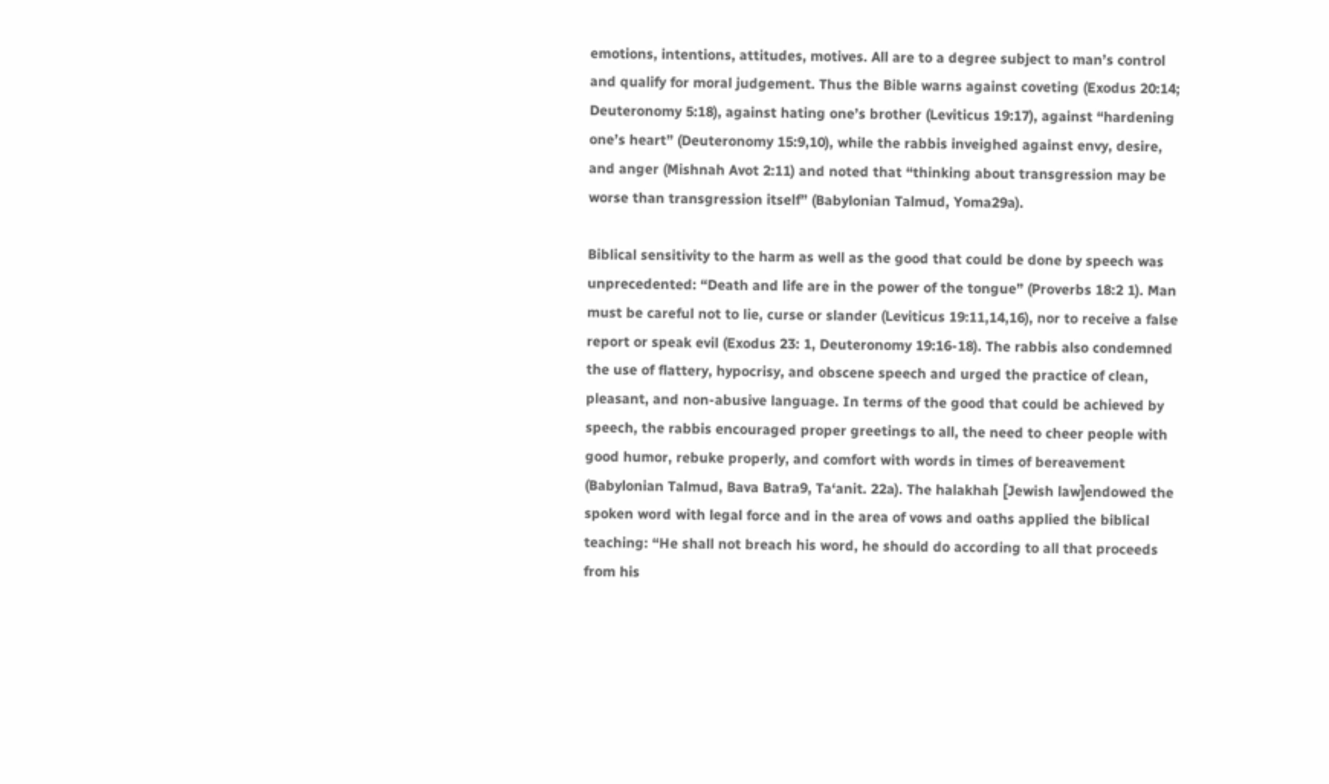emotions, intentions, attitudes, motives. All are to a degree subject to man’s control and qualify for moral judgement. Thus the Bible warns against coveting (Exodus 20:14; Deuteronomy 5:18), against hating one’s brother (Leviticus 19:17), against “hardening one’s heart” (Deuteronomy 15:9,10), while the rabbis inveighed against envy, desire, and anger (Mishnah Avot 2:11) and noted that “thinking about transgression may be worse than transgression itself” (Babylonian Talmud, Yoma29a).

Biblical sensitivity to the harm as well as the good that could be done by speech was unprecedented: “Death and life are in the power of the tongue” (Proverbs 18:2 1). Man must be careful not to lie, curse or slander (Leviticus 19:11,14,16), nor to receive a false report or speak evil (Exodus 23: 1, Deuteronomy 19:16-18). The rabbis also condemned the use of flattery, hypocrisy, and obscene speech and urged the practice of clean, pleasant, and non-abusive language. In terms of the good that could be achieved by speech, the rabbis encouraged proper greetings to all, the need to cheer people with good humor, rebuke properly, and comfort with words in times of bereavement (Babylonian Talmud, Bava Batra9, Ta‘anit. 22a). The halakhah [Jewish law]endowed the spoken word with legal force and in the area of vows and oaths applied the biblical teaching: “He shall not breach his word, he should do according to all that proceeds from his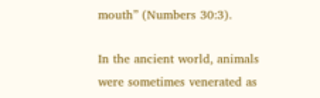mouth” (Numbers 30:3).

In the ancient world, animals were sometimes venerated as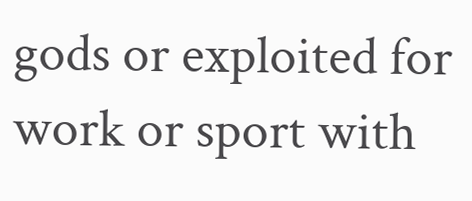gods or exploited for work or sport with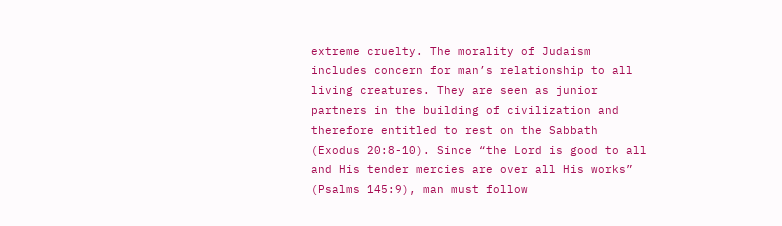extreme cruelty. The morality of Judaism includes concern for man’s relationship to all living creatures. They are seen as junior partners in the building of civilization and therefore entitled to rest on the Sabbath (Exodus 20:8-10). Since “the Lord is good to all and His tender mercies are over all His works” (Psalms 145:9), man must follow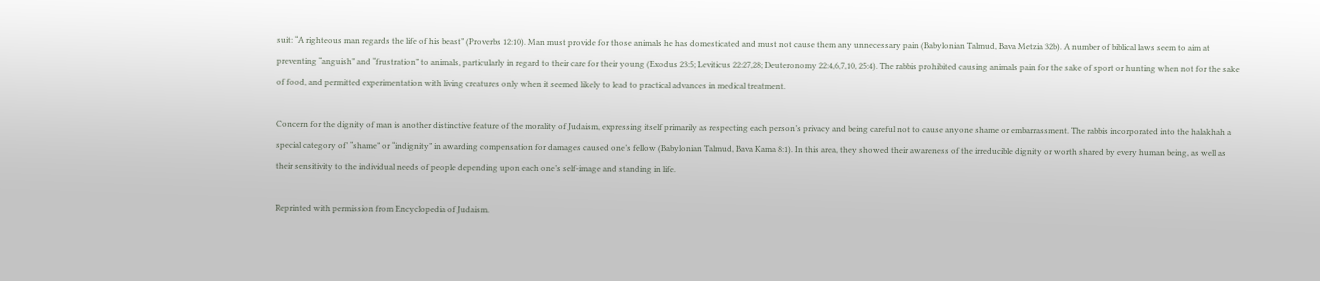suit: “A righteous man regards the life of his beast” (Proverbs 12:10). Man must provide for those animals he has domesticated and must not cause them any unnecessary pain (Babylonian Talmud, Bava Metzia 32b). A number of biblical laws seem to aim at preventing “anguish” and “frustration” to animals, particularly in regard to their care for their young (Exodus 23:5; Leviticus 22:27,28; Deuteronomy 22:4,6,7,10, 25:4). The rabbis prohibited causing animals pain for the sake of sport or hunting when not for the sake of food, and permitted experimentation with living creatures only when it seemed likely to lead to practical advances in medical treatment.

Concern for the dignity of man is another distinctive feature of the morality of Judaism, expressing itself primarily as respecting each person’s privacy and being careful not to cause anyone shame or embarrassment. The rabbis incorporated into the halakhah a special category of’ “shame” or “indignity” in awarding compensation for damages caused one’s fellow (Babylonian Talmud, Bava Kama 8:1). In this area, they showed their awareness of the irreducible dignity or worth shared by every human being, as well as their sensitivity to the individual needs of people depending upon each one’s self-image and standing in life.

Reprinted with permission from Encyclopedia of Judaism.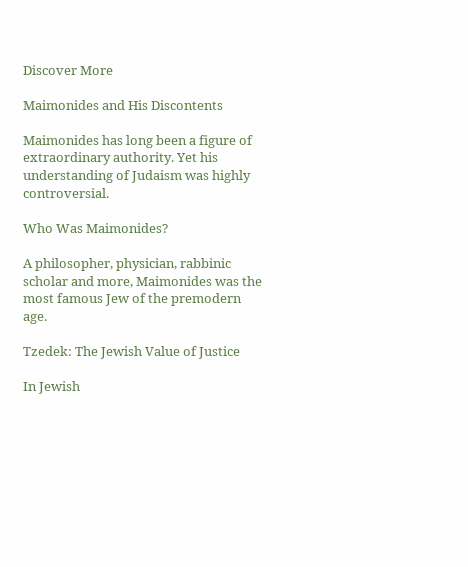Discover More

Maimonides and His Discontents

Maimonides has long been a figure of extraordinary authority. Yet his understanding of Judaism was highly controversial.

Who Was Maimonides?

A philosopher, physician, rabbinic scholar and more, Maimonides was the most famous Jew of the premodern age.

Tzedek: The Jewish Value of Justice

In Jewish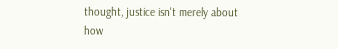thought, justice isn't merely about how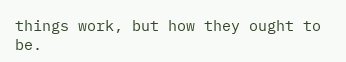things work, but how they ought to be.